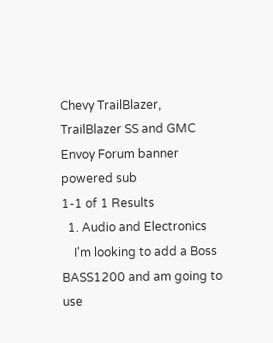Chevy TrailBlazer, TrailBlazer SS and GMC Envoy Forum banner
powered sub
1-1 of 1 Results
  1. Audio and Electronics
    I'm looking to add a Boss BASS1200 and am going to use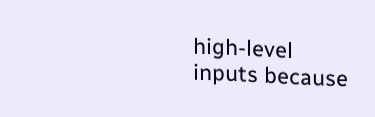high-level inputs because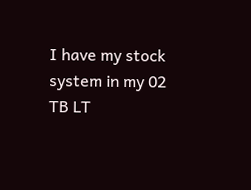I have my stock system in my 02 TB LT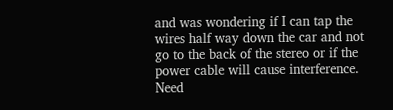and was wondering if I can tap the wires half way down the car and not go to the back of the stereo or if the power cable will cause interference. Need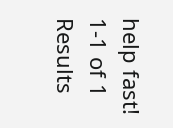help fast!
1-1 of 1 Results